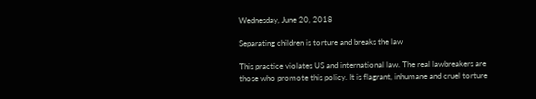Wednesday, June 20, 2018

Separating children is torture and breaks the law

This practice violates US and international law. The real lawbreakers are those who promote this policy. It is flagrant, inhumane and cruel torture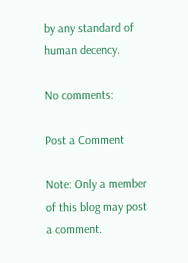by any standard of human decency.

No comments:

Post a Comment

Note: Only a member of this blog may post a comment.